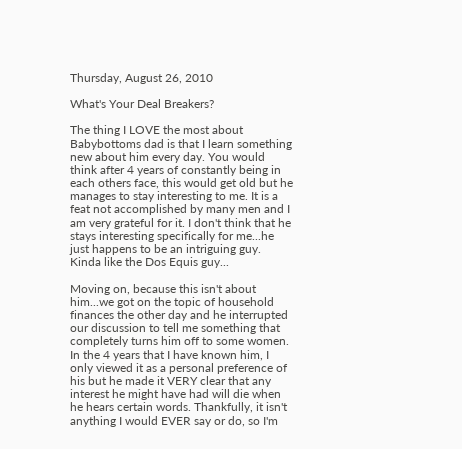Thursday, August 26, 2010

What's Your Deal Breakers?

The thing I LOVE the most about Babybottoms dad is that I learn something new about him every day. You would think after 4 years of constantly being in each others face, this would get old but he manages to stay interesting to me. It is a feat not accomplished by many men and I am very grateful for it. I don't think that he stays interesting specifically for me...he just happens to be an intriguing guy. Kinda like the Dos Equis guy...

Moving on, because this isn't about him...we got on the topic of household finances the other day and he interrupted our discussion to tell me something that completely turns him off to some women. In the 4 years that I have known him, I only viewed it as a personal preference of his but he made it VERY clear that any interest he might have had will die when he hears certain words. Thankfully, it isn't anything I would EVER say or do, so I'm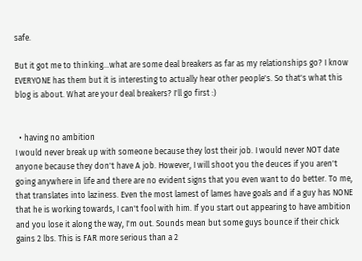safe.

But it got me to thinking...what are some deal breakers as far as my relationships go? I know EVERYONE has them but it is interesting to actually hear other people's. So that's what this blog is about. What are your deal breakers? I'll go first :)


  • having no ambition
I would never break up with someone because they lost their job. I would never NOT date anyone because they don't have A job. However, I will shoot you the deuces if you aren't going anywhere in life and there are no evident signs that you even want to do better. To me, that translates into laziness. Even the most lamest of lames have goals and if a guy has NONE that he is working towards, I can't fool with him. If you start out appearing to have ambition and you lose it along the way, I'm out. Sounds mean but some guys bounce if their chick gains 2 lbs. This is FAR more serious than a 2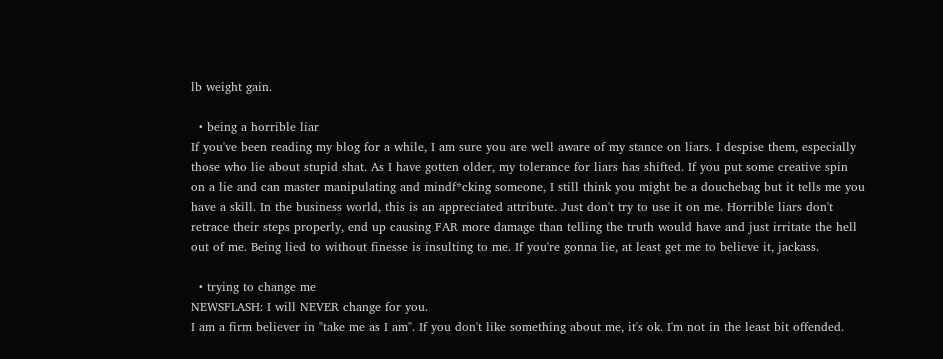lb weight gain.

  • being a horrible liar
If you've been reading my blog for a while, I am sure you are well aware of my stance on liars. I despise them, especially those who lie about stupid shat. As I have gotten older, my tolerance for liars has shifted. If you put some creative spin on a lie and can master manipulating and mindf*cking someone, I still think you might be a douchebag but it tells me you have a skill. In the business world, this is an appreciated attribute. Just don't try to use it on me. Horrible liars don't retrace their steps properly, end up causing FAR more damage than telling the truth would have and just irritate the hell out of me. Being lied to without finesse is insulting to me. If you're gonna lie, at least get me to believe it, jackass.

  • trying to change me
NEWSFLASH: I will NEVER change for you.
I am a firm believer in "take me as I am". If you don't like something about me, it's ok. I'm not in the least bit offended.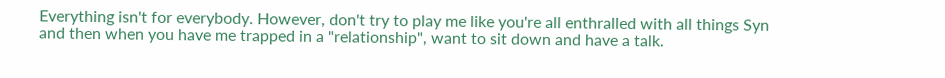Everything isn't for everybody. However, don't try to play me like you're all enthralled with all things Syn and then when you have me trapped in a "relationship", want to sit down and have a talk.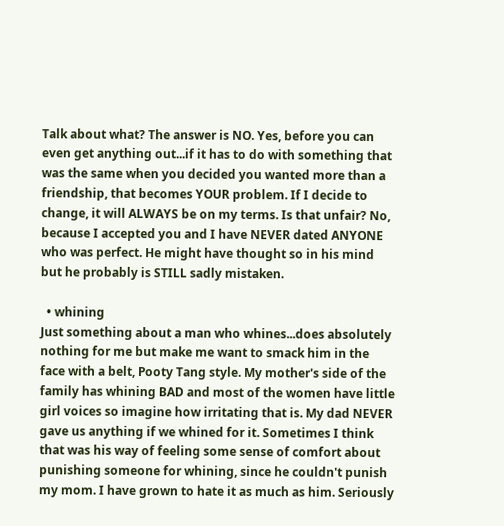Talk about what? The answer is NO. Yes, before you can even get anything out...if it has to do with something that was the same when you decided you wanted more than a friendship, that becomes YOUR problem. If I decide to  change, it will ALWAYS be on my terms. Is that unfair? No, because I accepted you and I have NEVER dated ANYONE who was perfect. He might have thought so in his mind but he probably is STILL sadly mistaken.

  • whining
Just something about a man who whines...does absolutely nothing for me but make me want to smack him in the face with a belt, Pooty Tang style. My mother's side of the family has whining BAD and most of the women have little girl voices so imagine how irritating that is. My dad NEVER gave us anything if we whined for it. Sometimes I think that was his way of feeling some sense of comfort about punishing someone for whining, since he couldn't punish my mom. I have grown to hate it as much as him. Seriously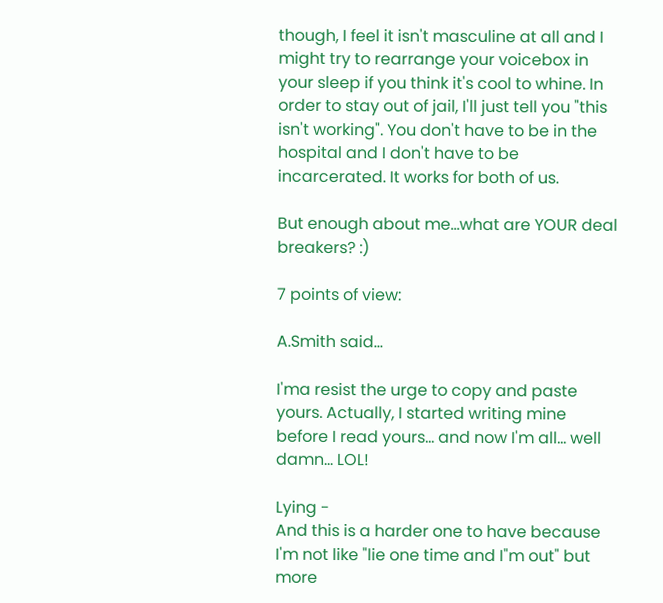though, I feel it isn't masculine at all and I might try to rearrange your voicebox in your sleep if you think it's cool to whine. In order to stay out of jail, I'll just tell you "this isn't working". You don't have to be in the hospital and I don't have to be incarcerated. It works for both of us.

But enough about me...what are YOUR deal breakers? :)

7 points of view:

A.Smith said...

I'ma resist the urge to copy and paste yours. Actually, I started writing mine before I read yours... and now I'm all... well damn... LOL!

Lying -
And this is a harder one to have because I'm not like "lie one time and I"m out" but more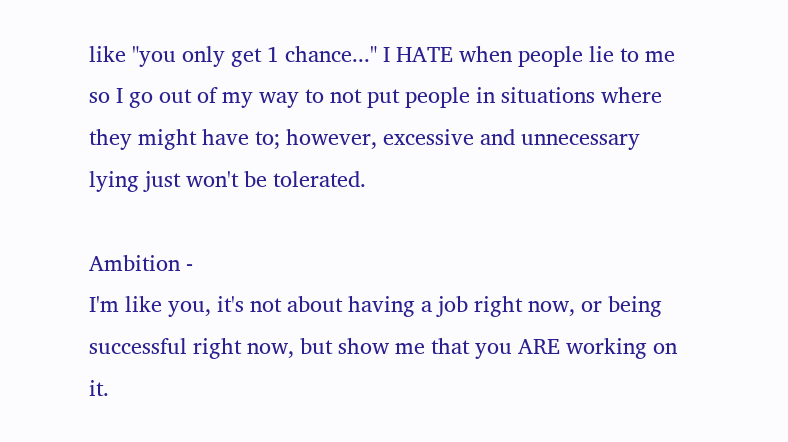like "you only get 1 chance..." I HATE when people lie to me so I go out of my way to not put people in situations where they might have to; however, excessive and unnecessary lying just won't be tolerated.

Ambition -
I'm like you, it's not about having a job right now, or being successful right now, but show me that you ARE working on it.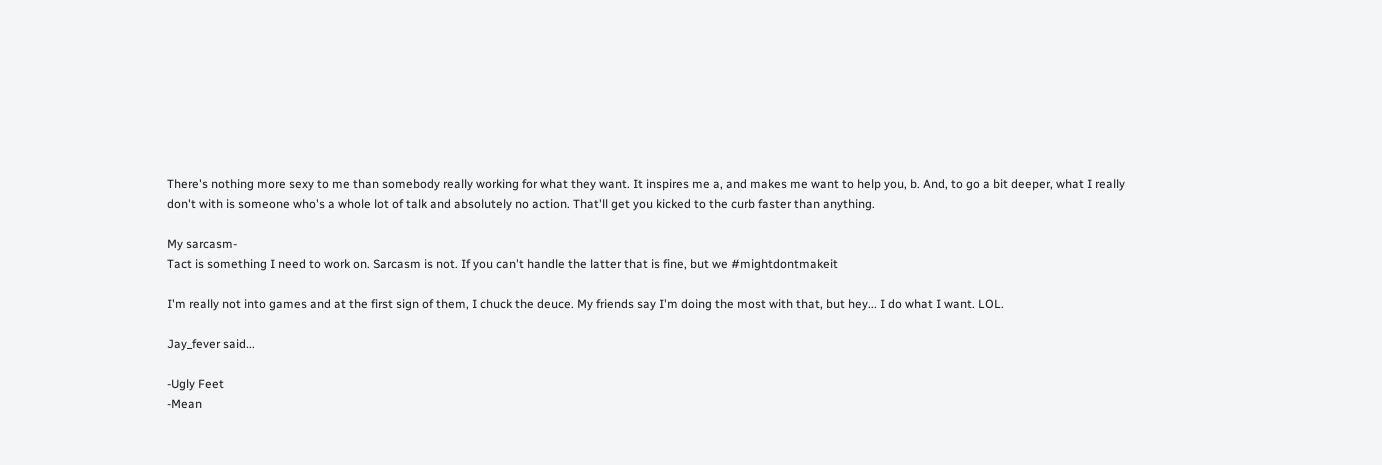There's nothing more sexy to me than somebody really working for what they want. It inspires me a, and makes me want to help you, b. And, to go a bit deeper, what I really don't with is someone who's a whole lot of talk and absolutely no action. That'll get you kicked to the curb faster than anything.

My sarcasm-
Tact is something I need to work on. Sarcasm is not. If you can't handle the latter that is fine, but we #mightdontmakeit

I'm really not into games and at the first sign of them, I chuck the deuce. My friends say I'm doing the most with that, but hey... I do what I want. LOL.

Jay_fever said...

-Ugly Feet
-Mean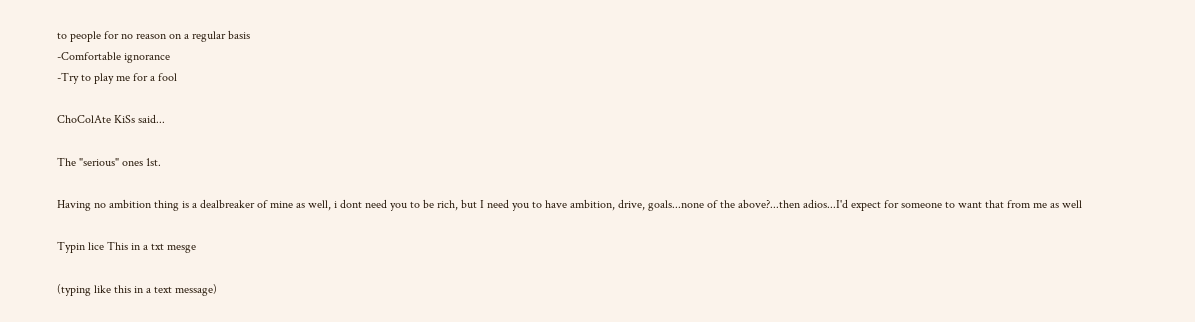to people for no reason on a regular basis
-Comfortable ignorance
-Try to play me for a fool

ChoColAte KiSs said...

The "serious" ones 1st.

Having no ambition thing is a dealbreaker of mine as well, i dont need you to be rich, but I need you to have ambition, drive, goals...none of the above?...then adios...I'd expect for someone to want that from me as well

Typin lice This in a txt mesge

(typing like this in a text message)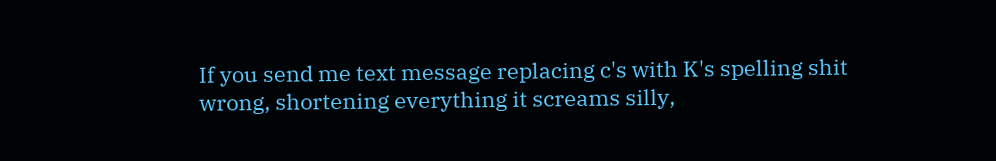If you send me text message replacing c's with K's spelling shit wrong, shortening everything it screams silly,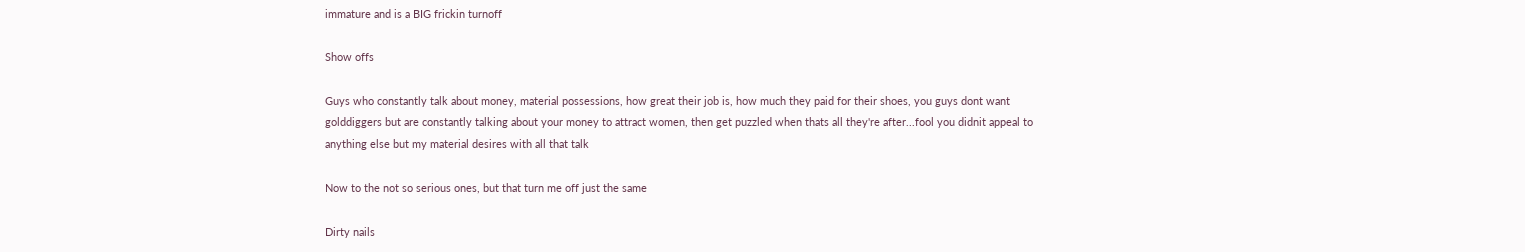immature and is a BIG frickin turnoff

Show offs

Guys who constantly talk about money, material possessions, how great their job is, how much they paid for their shoes, you guys dont want golddiggers but are constantly talking about your money to attract women, then get puzzled when thats all they're after...fool you didnit appeal to anything else but my material desires with all that talk

Now to the not so serious ones, but that turn me off just the same

Dirty nails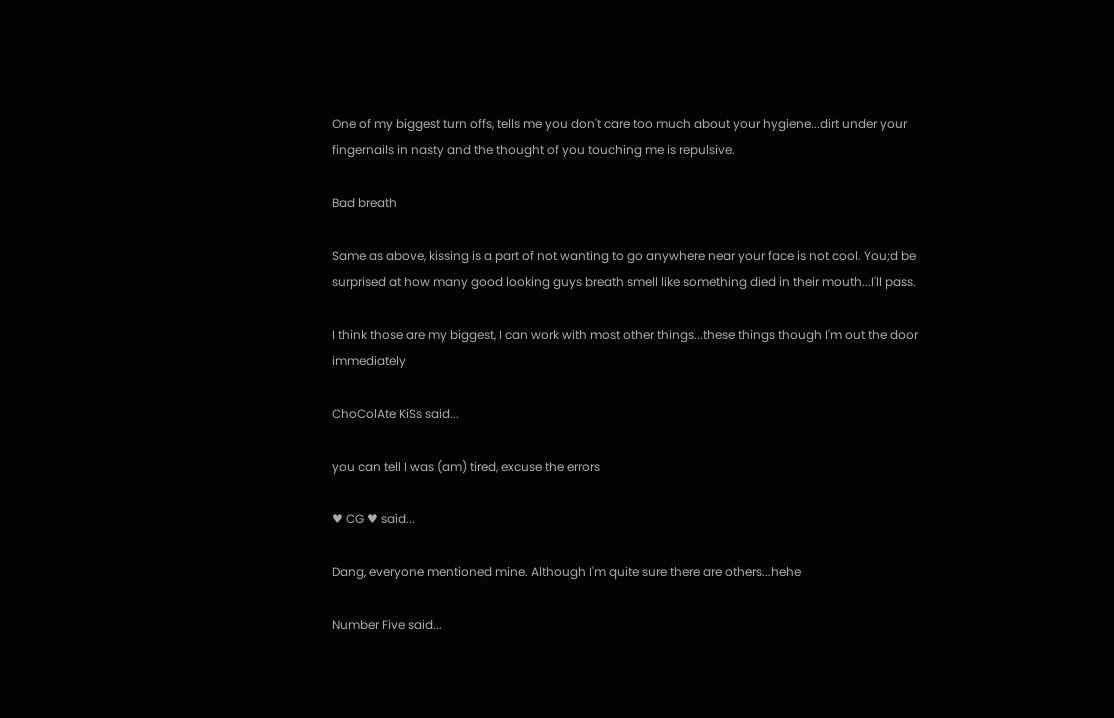One of my biggest turn offs, tells me you don't care too much about your hygiene...dirt under your fingernails in nasty and the thought of you touching me is repulsive.

Bad breath

Same as above, kissing is a part of not wanting to go anywhere near your face is not cool. You;d be surprised at how many good looking guys breath smell like something died in their mouth...I'll pass.

I think those are my biggest, I can work with most other things...these things though I'm out the door immediately

ChoColAte KiSs said...

you can tell I was (am) tired, excuse the errors

♥ CG ♥ said...

Dang, everyone mentioned mine. Although I'm quite sure there are others...hehe

Number Five said...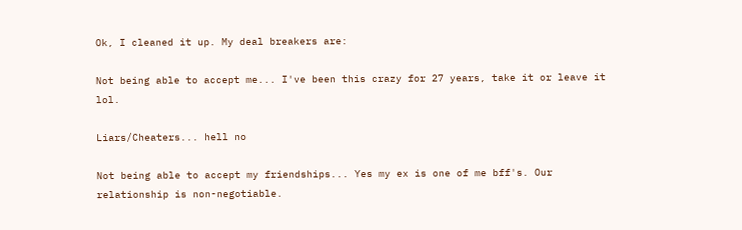Ok, I cleaned it up. My deal breakers are:

Not being able to accept me... I've been this crazy for 27 years, take it or leave it lol.

Liars/Cheaters... hell no

Not being able to accept my friendships... Yes my ex is one of me bff's. Our relationship is non-negotiable.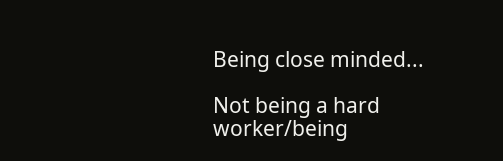Being close minded...

Not being a hard worker/being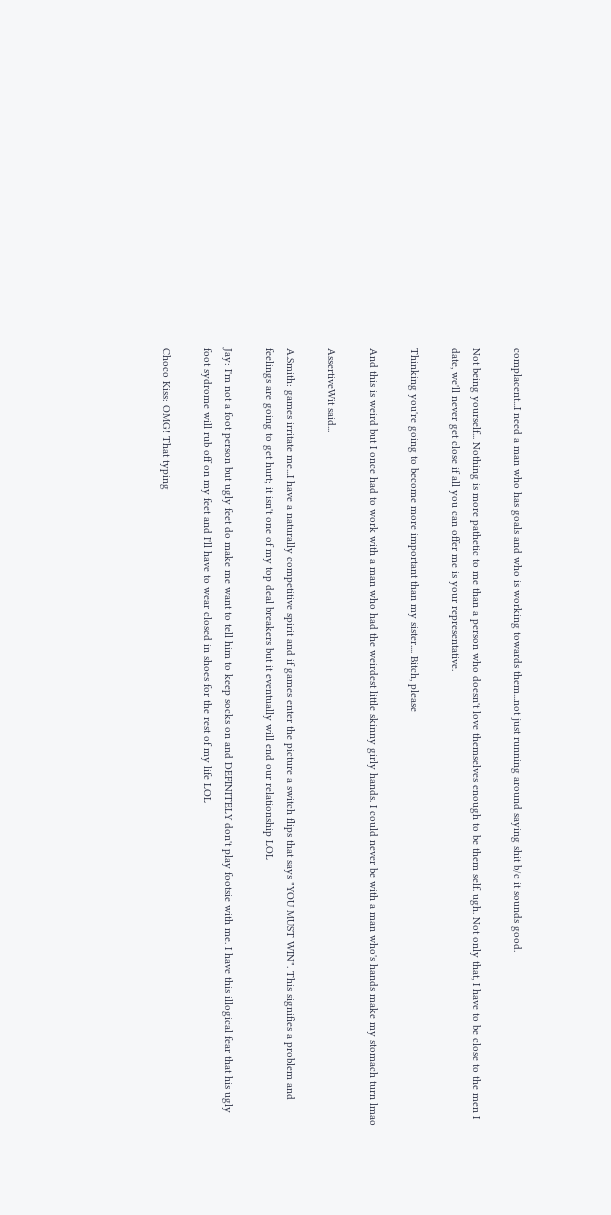complacent...I need a man who has goals and who is working towards them...not just running around saying shit b/c it sounds good.

Not being yourself... Nothing is more pathetic to me than a person who doesn't love themselves enough to be them self. ugh. Not only that, I have to be close to the men I date, we'll never get close if all you can offer me is your representative.

Thinking you're going to become more important than my sister.... Bitch, please

And this is weird but I once had to work with a man who had the weirdest little skinny girly hands. I could never be with a man who's hands make my stomach turn lmao

AssertiveWit said...

A.Smith: games irritate me...I have a naturally competitive spirit and if games enter the picture a switch flips that says "YOU MUST WIN". This signifies a problem and feelings are going to get hurt; it isn't one of my top deal breakers but it eventually will end our relationship LOL

Jay: I'm not a foot person but ugly feet do make me want to tell him to keep socks on and DEFINITELY don't play footsie with me. I have this illogical fear that his ugly foot sydrome will rub off on my feet and I'll have to wear closed in shoes for the rest of my life LOL

Choco Kiss: OMG! That typing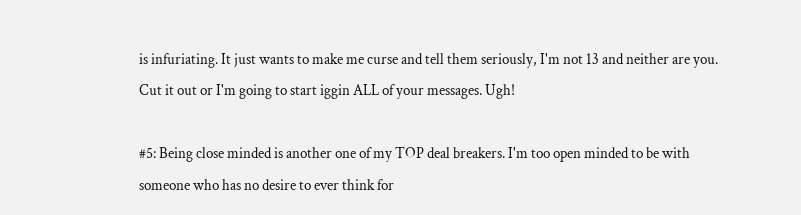is infuriating. It just wants to make me curse and tell them seriously, I'm not 13 and neither are you. Cut it out or I'm going to start iggin ALL of your messages. Ugh!

#5: Being close minded is another one of my TOP deal breakers. I'm too open minded to be with someone who has no desire to ever think for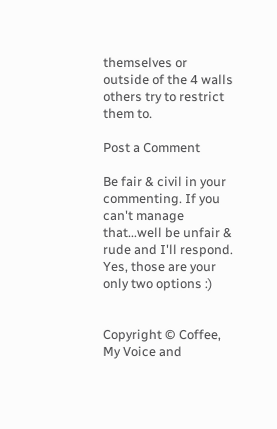themselves or outside of the 4 walls others try to restrict them to.

Post a Comment

Be fair & civil in your commenting. If you can't manage that...well be unfair & rude and I'll respond. Yes, those are your only two options :)


Copyright © Coffee, My Voice and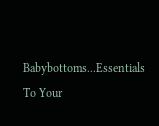Babybottoms...Essentials To Your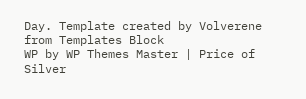Day. Template created by Volverene from Templates Block
WP by WP Themes Master | Price of Silver